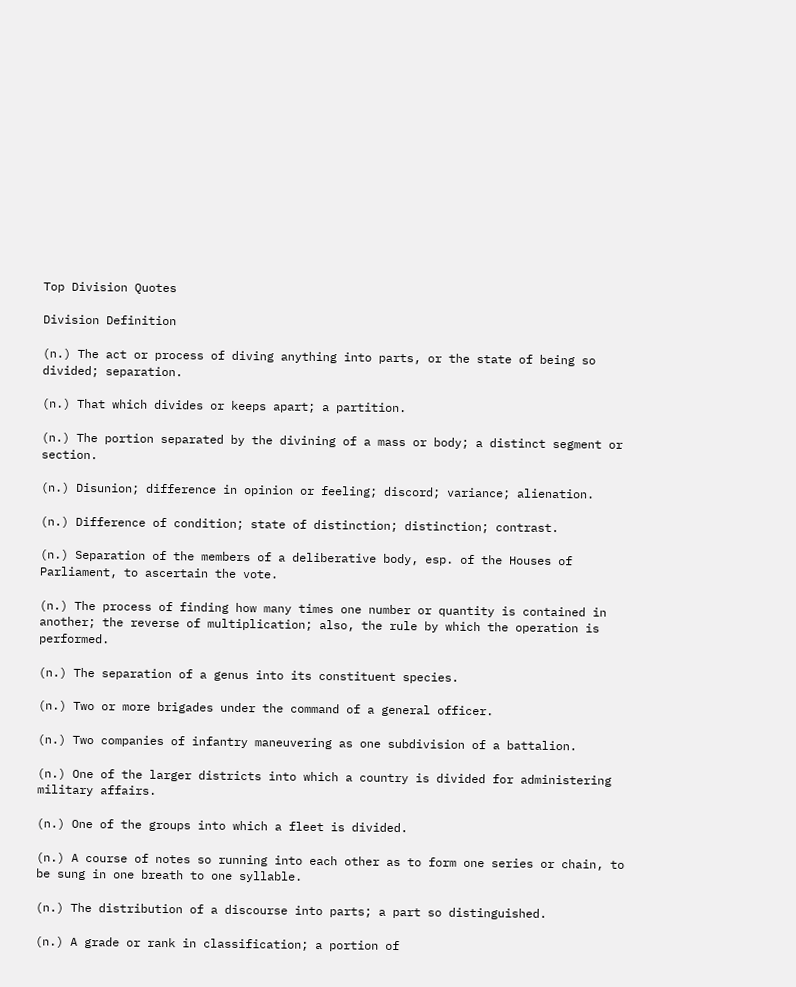Top Division Quotes

Division Definition

(n.) The act or process of diving anything into parts, or the state of being so divided; separation.

(n.) That which divides or keeps apart; a partition.

(n.) The portion separated by the divining of a mass or body; a distinct segment or section.

(n.) Disunion; difference in opinion or feeling; discord; variance; alienation.

(n.) Difference of condition; state of distinction; distinction; contrast.

(n.) Separation of the members of a deliberative body, esp. of the Houses of Parliament, to ascertain the vote.

(n.) The process of finding how many times one number or quantity is contained in another; the reverse of multiplication; also, the rule by which the operation is performed.

(n.) The separation of a genus into its constituent species.

(n.) Two or more brigades under the command of a general officer.

(n.) Two companies of infantry maneuvering as one subdivision of a battalion.

(n.) One of the larger districts into which a country is divided for administering military affairs.

(n.) One of the groups into which a fleet is divided.

(n.) A course of notes so running into each other as to form one series or chain, to be sung in one breath to one syllable.

(n.) The distribution of a discourse into parts; a part so distinguished.

(n.) A grade or rank in classification; a portion of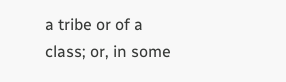a tribe or of a class; or, in some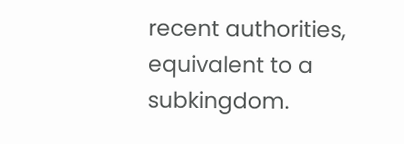recent authorities, equivalent to a subkingdom.